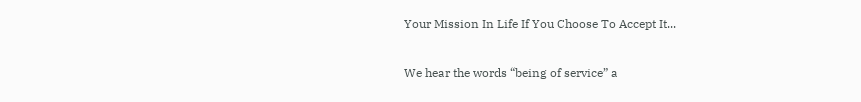Your Mission In Life If You Choose To Accept It...

We hear the words “being of service” a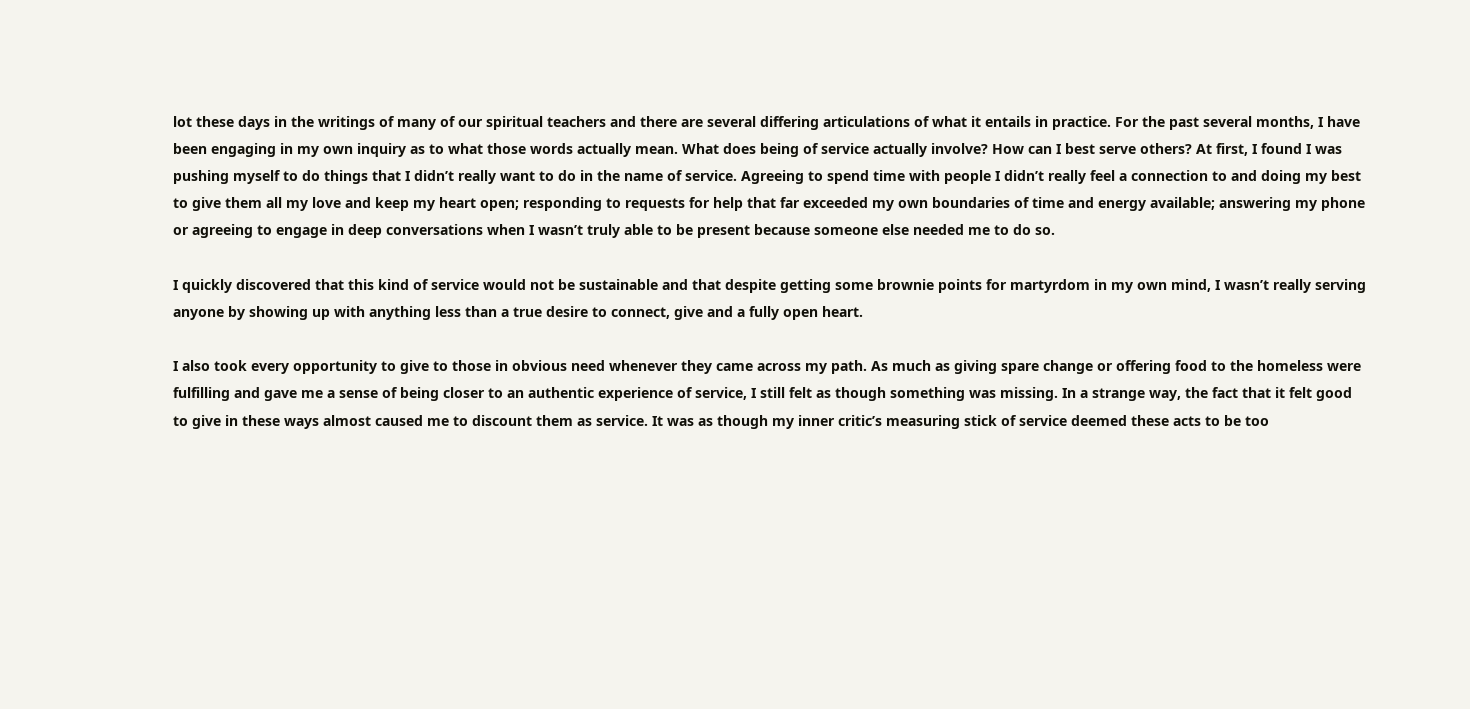lot these days in the writings of many of our spiritual teachers and there are several differing articulations of what it entails in practice. For the past several months, I have been engaging in my own inquiry as to what those words actually mean. What does being of service actually involve? How can I best serve others? At first, I found I was pushing myself to do things that I didn’t really want to do in the name of service. Agreeing to spend time with people I didn’t really feel a connection to and doing my best to give them all my love and keep my heart open; responding to requests for help that far exceeded my own boundaries of time and energy available; answering my phone or agreeing to engage in deep conversations when I wasn’t truly able to be present because someone else needed me to do so.

I quickly discovered that this kind of service would not be sustainable and that despite getting some brownie points for martyrdom in my own mind, I wasn’t really serving anyone by showing up with anything less than a true desire to connect, give and a fully open heart.

I also took every opportunity to give to those in obvious need whenever they came across my path. As much as giving spare change or offering food to the homeless were fulfilling and gave me a sense of being closer to an authentic experience of service, I still felt as though something was missing. In a strange way, the fact that it felt good to give in these ways almost caused me to discount them as service. It was as though my inner critic’s measuring stick of service deemed these acts to be too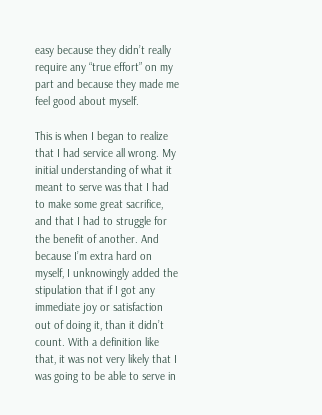easy because they didn’t really require any “true effort” on my part and because they made me feel good about myself.

This is when I began to realize that I had service all wrong. My initial understanding of what it meant to serve was that I had to make some great sacrifice, and that I had to struggle for the benefit of another. And because I’m extra hard on myself, I unknowingly added the stipulation that if I got any immediate joy or satisfaction out of doing it, than it didn’t count. With a definition like that, it was not very likely that I was going to be able to serve in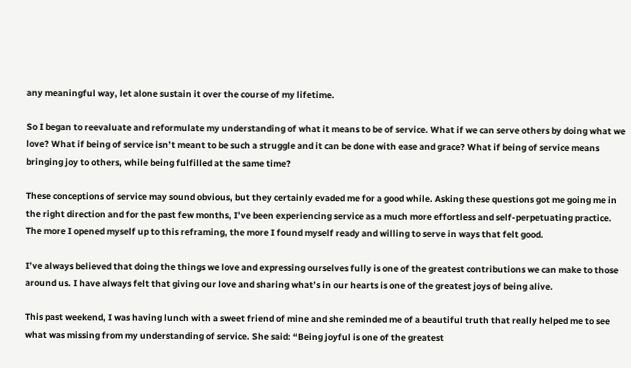any meaningful way, let alone sustain it over the course of my lifetime.

So I began to reevaluate and reformulate my understanding of what it means to be of service. What if we can serve others by doing what we love? What if being of service isn’t meant to be such a struggle and it can be done with ease and grace? What if being of service means bringing joy to others, while being fulfilled at the same time?

These conceptions of service may sound obvious, but they certainly evaded me for a good while. Asking these questions got me going me in the right direction and for the past few months, I’ve been experiencing service as a much more effortless and self-perpetuating practice. The more I opened myself up to this reframing, the more I found myself ready and willing to serve in ways that felt good.

I’ve always believed that doing the things we love and expressing ourselves fully is one of the greatest contributions we can make to those around us. I have always felt that giving our love and sharing what’s in our hearts is one of the greatest joys of being alive.

This past weekend, I was having lunch with a sweet friend of mine and she reminded me of a beautiful truth that really helped me to see what was missing from my understanding of service. She said: “Being joyful is one of the greatest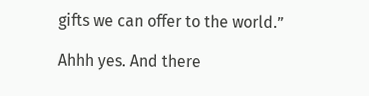gifts we can offer to the world.”

Ahhh yes. And there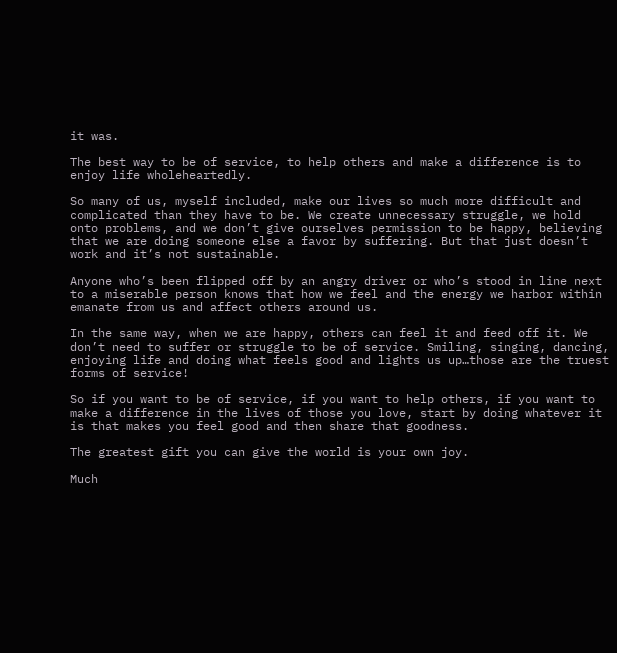it was.

The best way to be of service, to help others and make a difference is to enjoy life wholeheartedly.

So many of us, myself included, make our lives so much more difficult and complicated than they have to be. We create unnecessary struggle, we hold onto problems, and we don’t give ourselves permission to be happy, believing that we are doing someone else a favor by suffering. But that just doesn’t work and it’s not sustainable.

Anyone who’s been flipped off by an angry driver or who’s stood in line next to a miserable person knows that how we feel and the energy we harbor within emanate from us and affect others around us.

In the same way, when we are happy, others can feel it and feed off it. We don’t need to suffer or struggle to be of service. Smiling, singing, dancing, enjoying life and doing what feels good and lights us up…those are the truest forms of service!

So if you want to be of service, if you want to help others, if you want to make a difference in the lives of those you love, start by doing whatever it is that makes you feel good and then share that goodness.

The greatest gift you can give the world is your own joy.

Much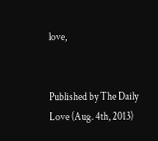love,


Published by The Daily Love (Aug. 4th, 2013)